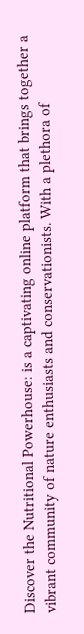Discover the Nutritional Powerhouse: is a captivating online platform that brings together a vibrant community of nature enthusiasts and conservationists. With a plethora of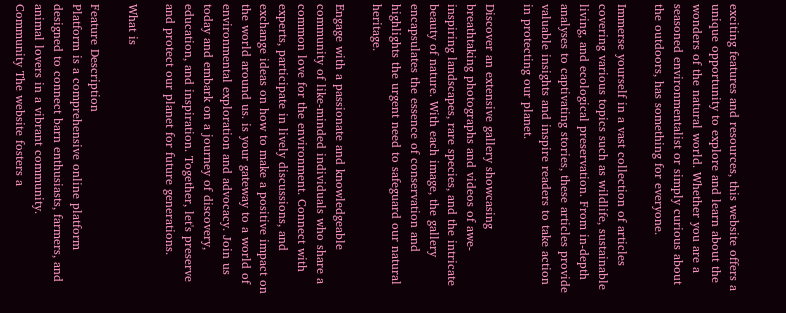exciting features and resources, this website offers a unique opportunity to explore and learn about the wonders of the natural world. Whether you are a seasoned environmentalist or simply curious about the outdoors, has something for everyone.

Immerse yourself in a vast collection of articles covering various topics such as wildlife, sustainable living, and ecological preservation. From in-depth analyses to captivating stories, these articles provide valuable insights and inspire readers to take action in protecting our planet.

Discover an extensive gallery showcasing breathtaking photographs and videos of awe-inspiring landscapes, rare species, and the intricate beauty of nature. With each image, the gallery encapsulates the essence of conservation and highlights the urgent need to safeguard our natural heritage.

Engage with a passionate and knowledgeable community of like-minded individuals who share a common love for the environment. Connect with experts, participate in lively discussions, and exchange ideas on how to make a positive impact on the world around us. is your gateway to a world of environmental exploration and advocacy. Join us today and embark on a journey of discovery, education, and inspiration. Together, let's preserve and protect our planet for future generations.

What is

Feature Description
Platform is a comprehensive online platform designed to connect barn enthusiasts, farmers, and animal lovers in a vibrant community.
Community The website fosters a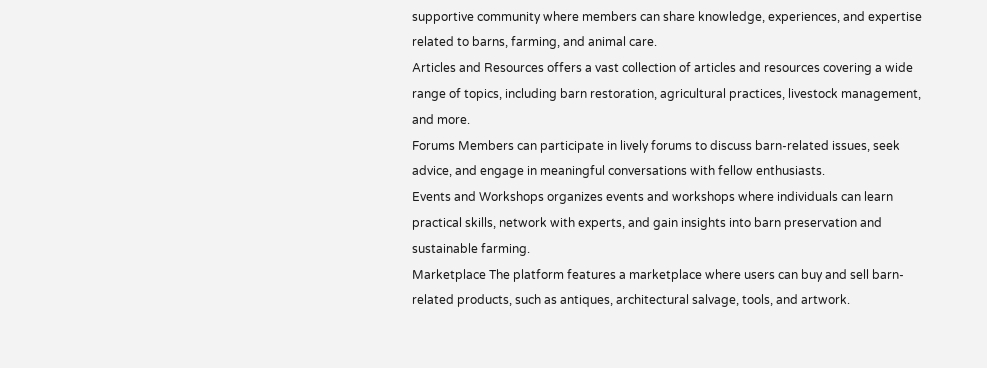supportive community where members can share knowledge, experiences, and expertise related to barns, farming, and animal care.
Articles and Resources offers a vast collection of articles and resources covering a wide range of topics, including barn restoration, agricultural practices, livestock management, and more.
Forums Members can participate in lively forums to discuss barn-related issues, seek advice, and engage in meaningful conversations with fellow enthusiasts.
Events and Workshops organizes events and workshops where individuals can learn practical skills, network with experts, and gain insights into barn preservation and sustainable farming.
Marketplace The platform features a marketplace where users can buy and sell barn-related products, such as antiques, architectural salvage, tools, and artwork.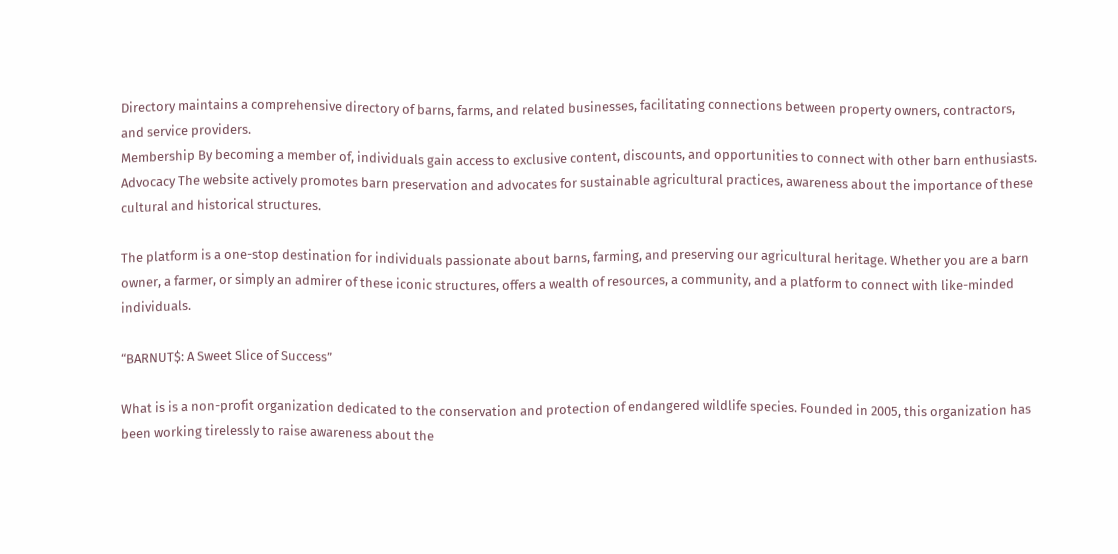Directory maintains a comprehensive directory of barns, farms, and related businesses, facilitating connections between property owners, contractors, and service providers.
Membership By becoming a member of, individuals gain access to exclusive content, discounts, and opportunities to connect with other barn enthusiasts.
Advocacy The website actively promotes barn preservation and advocates for sustainable agricultural practices, awareness about the importance of these cultural and historical structures.

The platform is a one-stop destination for individuals passionate about barns, farming, and preserving our agricultural heritage. Whether you are a barn owner, a farmer, or simply an admirer of these iconic structures, offers a wealth of resources, a community, and a platform to connect with like-minded individuals.

“BARNUT$: A Sweet Slice of Success”

What is is a non-profit organization dedicated to the conservation and protection of endangered wildlife species. Founded in 2005, this organization has been working tirelessly to raise awareness about the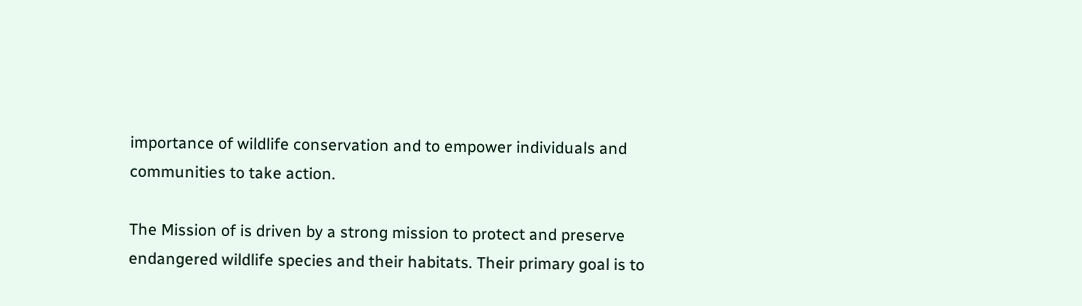importance of wildlife conservation and to empower individuals and communities to take action.

The Mission of is driven by a strong mission to protect and preserve endangered wildlife species and their habitats. Their primary goal is to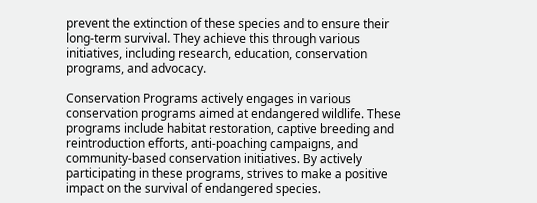prevent the extinction of these species and to ensure their long-term survival. They achieve this through various initiatives, including research, education, conservation programs, and advocacy.

Conservation Programs actively engages in various conservation programs aimed at endangered wildlife. These programs include habitat restoration, captive breeding and reintroduction efforts, anti-poaching campaigns, and community-based conservation initiatives. By actively participating in these programs, strives to make a positive impact on the survival of endangered species.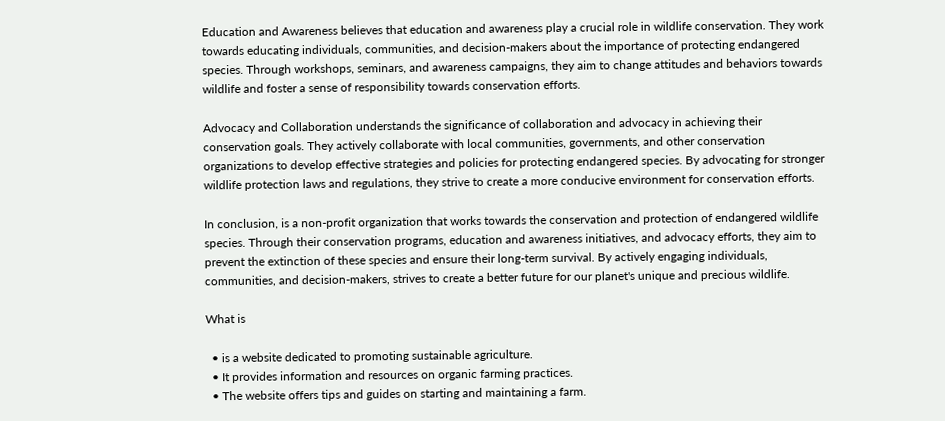Education and Awareness believes that education and awareness play a crucial role in wildlife conservation. They work towards educating individuals, communities, and decision-makers about the importance of protecting endangered species. Through workshops, seminars, and awareness campaigns, they aim to change attitudes and behaviors towards wildlife and foster a sense of responsibility towards conservation efforts.

Advocacy and Collaboration understands the significance of collaboration and advocacy in achieving their conservation goals. They actively collaborate with local communities, governments, and other conservation organizations to develop effective strategies and policies for protecting endangered species. By advocating for stronger wildlife protection laws and regulations, they strive to create a more conducive environment for conservation efforts.

In conclusion, is a non-profit organization that works towards the conservation and protection of endangered wildlife species. Through their conservation programs, education and awareness initiatives, and advocacy efforts, they aim to prevent the extinction of these species and ensure their long-term survival. By actively engaging individuals, communities, and decision-makers, strives to create a better future for our planet's unique and precious wildlife.

What is

  • is a website dedicated to promoting sustainable agriculture.
  • It provides information and resources on organic farming practices.
  • The website offers tips and guides on starting and maintaining a farm.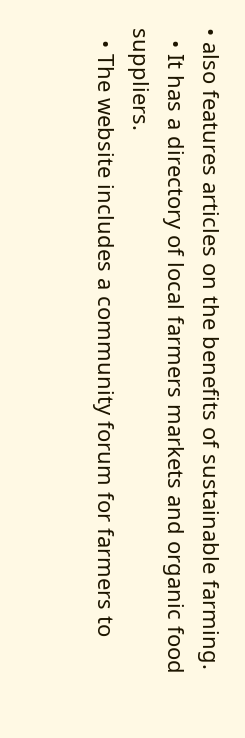• also features articles on the benefits of sustainable farming.
  • It has a directory of local farmers markets and organic food suppliers.
  • The website includes a community forum for farmers to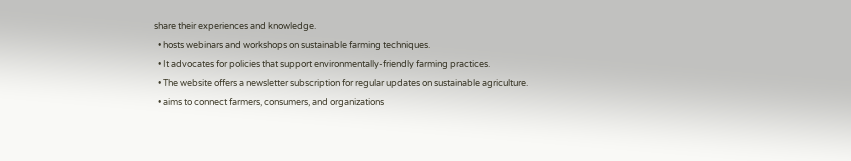share their experiences and knowledge.
  • hosts webinars and workshops on sustainable farming techniques.
  • It advocates for policies that support environmentally-friendly farming practices.
  • The website offers a newsletter subscription for regular updates on sustainable agriculture.
  • aims to connect farmers, consumers, and organizations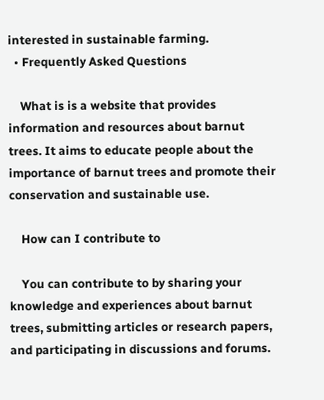interested in sustainable farming.
  • Frequently Asked Questions

    What is is a website that provides information and resources about barnut trees. It aims to educate people about the importance of barnut trees and promote their conservation and sustainable use.

    How can I contribute to

    You can contribute to by sharing your knowledge and experiences about barnut trees, submitting articles or research papers, and participating in discussions and forums.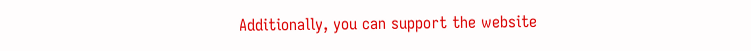Additionally, you can support the website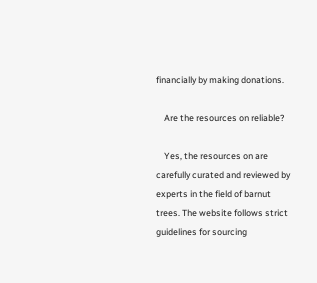financially by making donations.

    Are the resources on reliable?

    Yes, the resources on are carefully curated and reviewed by experts in the field of barnut trees. The website follows strict guidelines for sourcing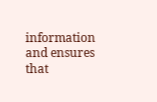information and ensures that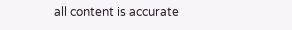all content is accurate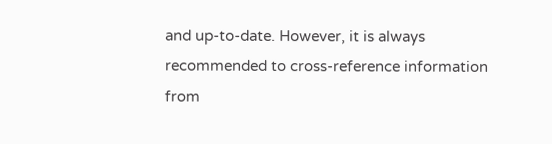and up-to-date. However, it is always recommended to cross-reference information from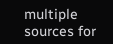multiple sources for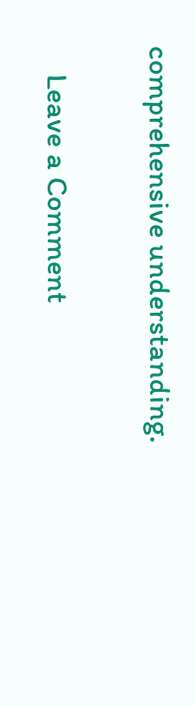comprehensive understanding.

    Leave a Comment